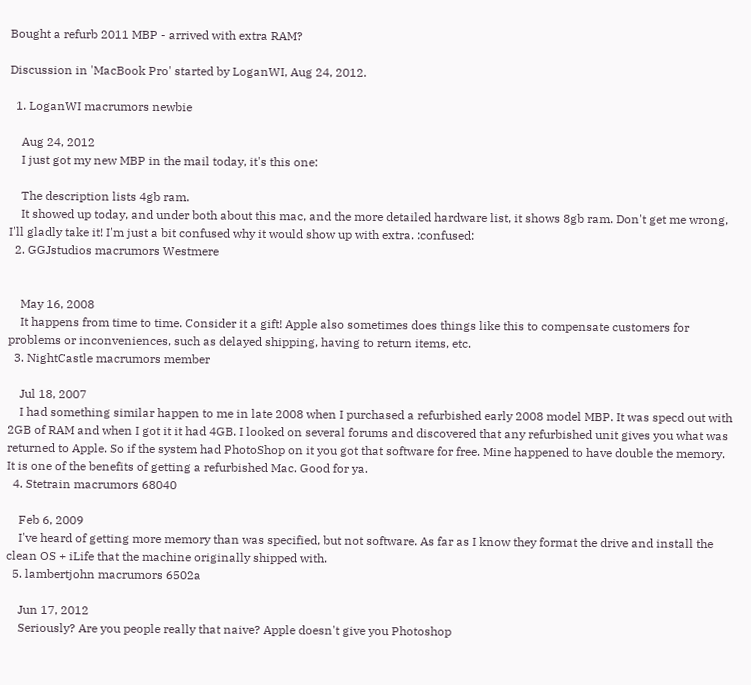Bought a refurb 2011 MBP - arrived with extra RAM?

Discussion in 'MacBook Pro' started by LoganWI, Aug 24, 2012.

  1. LoganWI macrumors newbie

    Aug 24, 2012
    I just got my new MBP in the mail today, it's this one:

    The description lists 4gb ram.
    It showed up today, and under both about this mac, and the more detailed hardware list, it shows 8gb ram. Don't get me wrong, I'll gladly take it! I'm just a bit confused why it would show up with extra. :confused:
  2. GGJstudios macrumors Westmere


    May 16, 2008
    It happens from time to time. Consider it a gift! Apple also sometimes does things like this to compensate customers for problems or inconveniences, such as delayed shipping, having to return items, etc.
  3. NightCastle macrumors member

    Jul 18, 2007
    I had something similar happen to me in late 2008 when I purchased a refurbished early 2008 model MBP. It was specd out with 2GB of RAM and when I got it it had 4GB. I looked on several forums and discovered that any refurbished unit gives you what was returned to Apple. So if the system had PhotoShop on it you got that software for free. Mine happened to have double the memory. It is one of the benefits of getting a refurbished Mac. Good for ya.
  4. Stetrain macrumors 68040

    Feb 6, 2009
    I've heard of getting more memory than was specified, but not software. As far as I know they format the drive and install the clean OS + iLife that the machine originally shipped with.
  5. lambertjohn macrumors 6502a

    Jun 17, 2012
    Seriously? Are you people really that naive? Apple doesn't give you Photoshop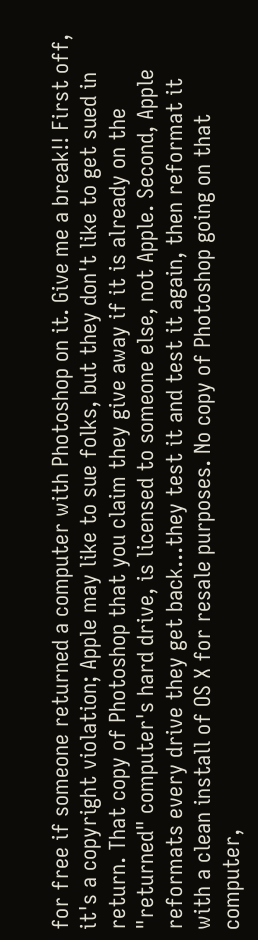for free if someone returned a computer with Photoshop on it. Give me a break!! First off, it's a copyright violation; Apple may like to sue folks, but they don't like to get sued in return. That copy of Photoshop that you claim they give away if it is already on the "returned" computer's hard drive, is licensed to someone else, not Apple. Second, Apple reformats every drive they get back...they test it and test it again, then reformat it with a clean install of OS X for resale purposes. No copy of Photoshop going on that computer,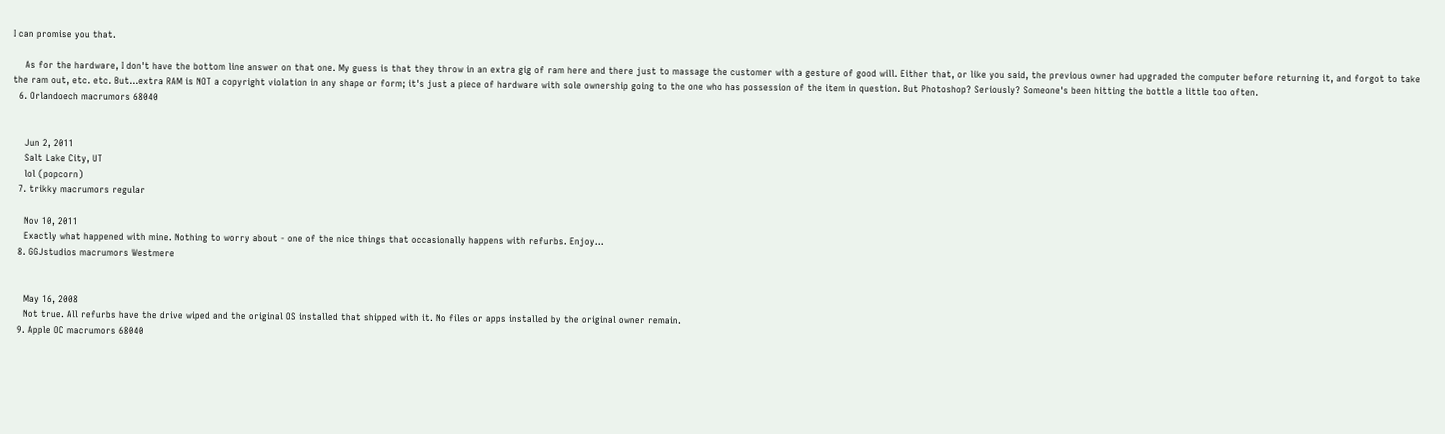I can promise you that.

    As for the hardware, I don't have the bottom line answer on that one. My guess is that they throw in an extra gig of ram here and there just to massage the customer with a gesture of good will. Either that, or like you said, the previous owner had upgraded the computer before returning it, and forgot to take the ram out, etc. etc. But...extra RAM is NOT a copyright violation in any shape or form; it's just a piece of hardware with sole ownership going to the one who has possession of the item in question. But Photoshop? Seriously? Someone's been hitting the bottle a little too often.
  6. Orlandoech macrumors 68040


    Jun 2, 2011
    Salt Lake City, UT
    lol (popcorn)
  7. trikky macrumors regular

    Nov 10, 2011
    Exactly what happened with mine. Nothing to worry about - one of the nice things that occasionally happens with refurbs. Enjoy...
  8. GGJstudios macrumors Westmere


    May 16, 2008
    Not true. All refurbs have the drive wiped and the original OS installed that shipped with it. No files or apps installed by the original owner remain.
  9. Apple OC macrumors 68040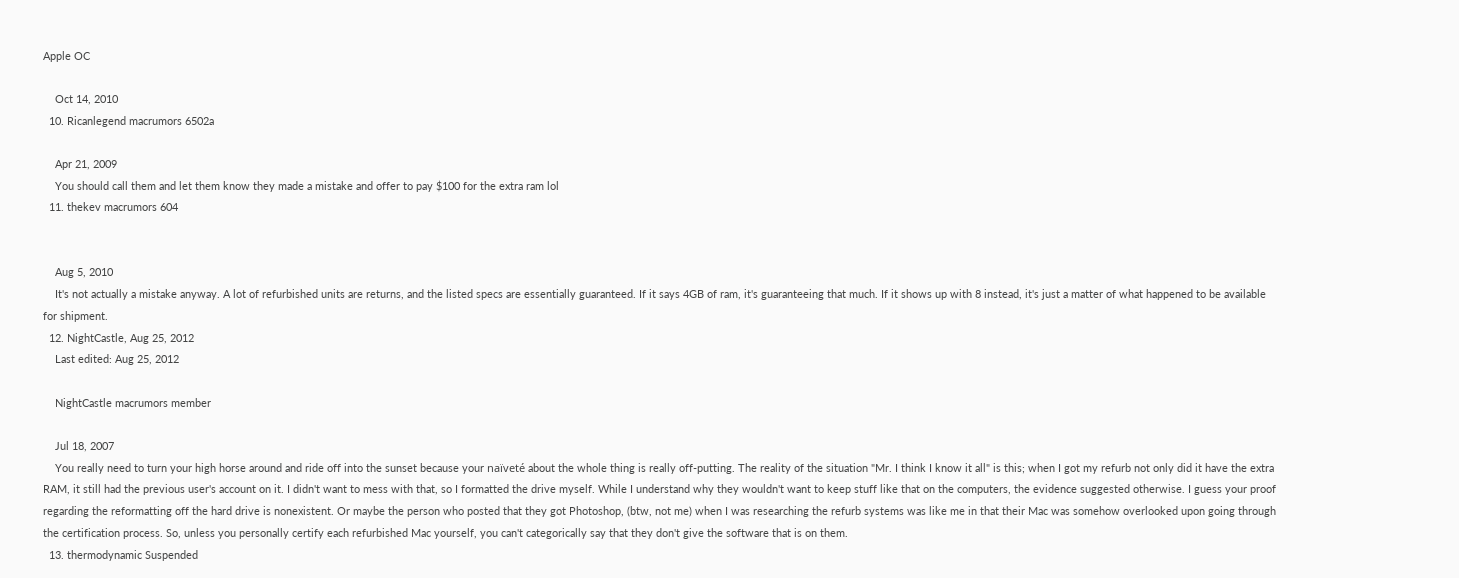Apple OC

    Oct 14, 2010
  10. Ricanlegend macrumors 6502a

    Apr 21, 2009
    You should call them and let them know they made a mistake and offer to pay $100 for the extra ram lol
  11. thekev macrumors 604


    Aug 5, 2010
    It's not actually a mistake anyway. A lot of refurbished units are returns, and the listed specs are essentially guaranteed. If it says 4GB of ram, it's guaranteeing that much. If it shows up with 8 instead, it's just a matter of what happened to be available for shipment.
  12. NightCastle, Aug 25, 2012
    Last edited: Aug 25, 2012

    NightCastle macrumors member

    Jul 18, 2007
    You really need to turn your high horse around and ride off into the sunset because your naïveté about the whole thing is really off-putting. The reality of the situation "Mr. I think I know it all" is this; when I got my refurb not only did it have the extra RAM, it still had the previous user's account on it. I didn't want to mess with that, so I formatted the drive myself. While I understand why they wouldn't want to keep stuff like that on the computers, the evidence suggested otherwise. I guess your proof regarding the reformatting off the hard drive is nonexistent. Or maybe the person who posted that they got Photoshop, (btw, not me) when I was researching the refurb systems was like me in that their Mac was somehow overlooked upon going through the certification process. So, unless you personally certify each refurbished Mac yourself, you can't categorically say that they don't give the software that is on them.
  13. thermodynamic Suspended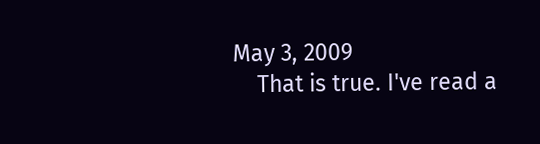May 3, 2009
    That is true. I've read a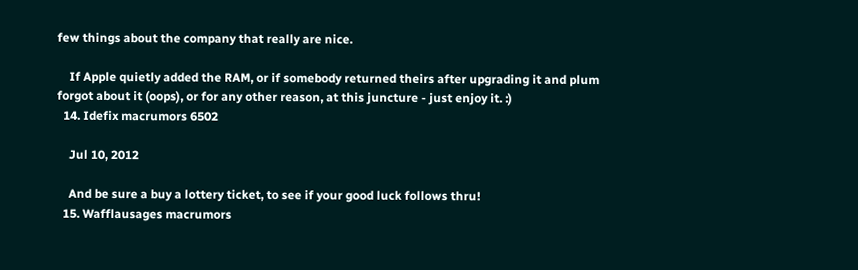few things about the company that really are nice.

    If Apple quietly added the RAM, or if somebody returned theirs after upgrading it and plum forgot about it (oops), or for any other reason, at this juncture - just enjoy it. :)
  14. Idefix macrumors 6502

    Jul 10, 2012

    And be sure a buy a lottery ticket, to see if your good luck follows thru!
  15. Wafflausages macrumors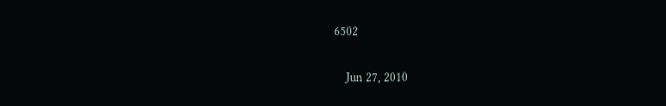6502

    Jun 27, 2010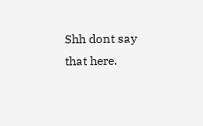Shh dont say that here.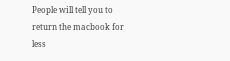People will tell you to return the macbook for less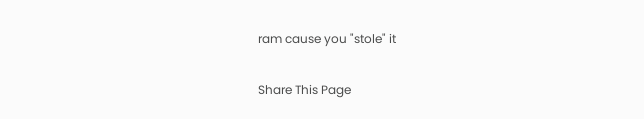ram cause you "stole" it

Share This Page